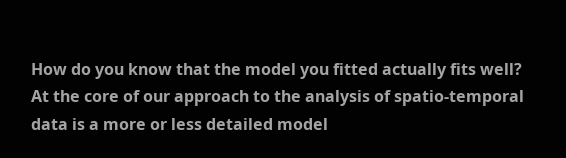How do you know that the model you fitted actually fits well? At the core of our approach to the analysis of spatio-temporal data is a more or less detailed model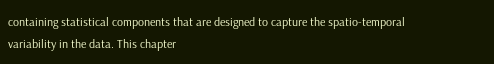containing statistical components that are designed to capture the spatio-temporal variability in the data. This chapter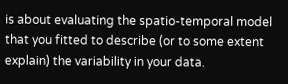is about evaluating the spatio-temporal model that you fitted to describe (or to some extent explain) the variability in your data.